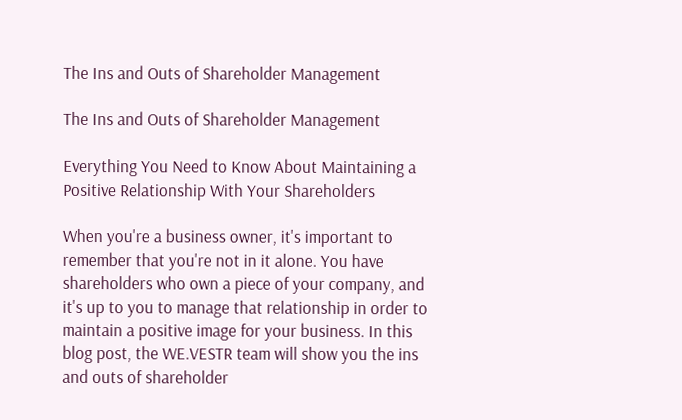The Ins and Outs of Shareholder Management

The Ins and Outs of Shareholder Management

Everything You Need to Know About Maintaining a Positive Relationship With Your Shareholders

When you're a business owner, it's important to remember that you're not in it alone. You have shareholders who own a piece of your company, and it's up to you to manage that relationship in order to maintain a positive image for your business. In this blog post, the WE.VESTR team will show you the ins and outs of shareholder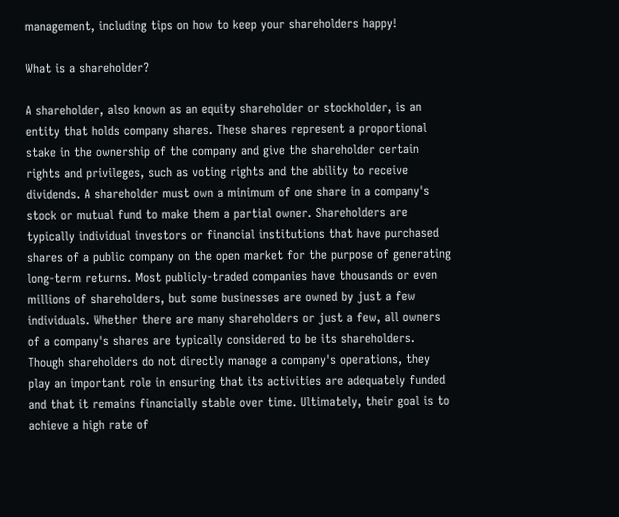management, including tips on how to keep your shareholders happy!

What is a shareholder?

A shareholder, also known as an equity shareholder or stockholder, is an entity that holds company shares. These shares represent a proportional stake in the ownership of the company and give the shareholder certain rights and privileges, such as voting rights and the ability to receive dividends. A shareholder must own a minimum of one share in a company's stock or mutual fund to make them a partial owner. Shareholders are typically individual investors or financial institutions that have purchased shares of a public company on the open market for the purpose of generating long-term returns. Most publicly-traded companies have thousands or even millions of shareholders, but some businesses are owned by just a few individuals. Whether there are many shareholders or just a few, all owners of a company's shares are typically considered to be its shareholders. Though shareholders do not directly manage a company's operations, they play an important role in ensuring that its activities are adequately funded and that it remains financially stable over time. Ultimately, their goal is to achieve a high rate of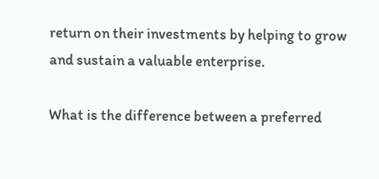return on their investments by helping to grow and sustain a valuable enterprise.

What is the difference between a preferred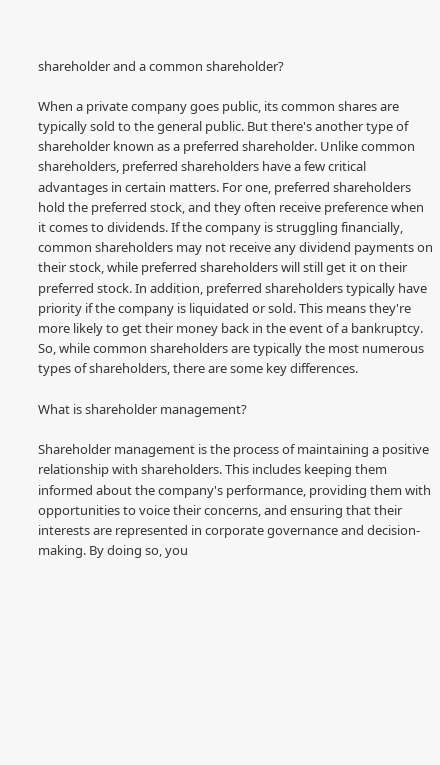shareholder and a common shareholder?

When a private company goes public, its common shares are typically sold to the general public. But there's another type of shareholder known as a preferred shareholder. Unlike common shareholders, preferred shareholders have a few critical advantages in certain matters. For one, preferred shareholders hold the preferred stock, and they often receive preference when it comes to dividends. If the company is struggling financially, common shareholders may not receive any dividend payments on their stock, while preferred shareholders will still get it on their preferred stock. In addition, preferred shareholders typically have priority if the company is liquidated or sold. This means they're more likely to get their money back in the event of a bankruptcy. So, while common shareholders are typically the most numerous types of shareholders, there are some key differences.

What is shareholder management?

Shareholder management is the process of maintaining a positive relationship with shareholders. This includes keeping them informed about the company's performance, providing them with opportunities to voice their concerns, and ensuring that their interests are represented in corporate governance and decision-making. By doing so, you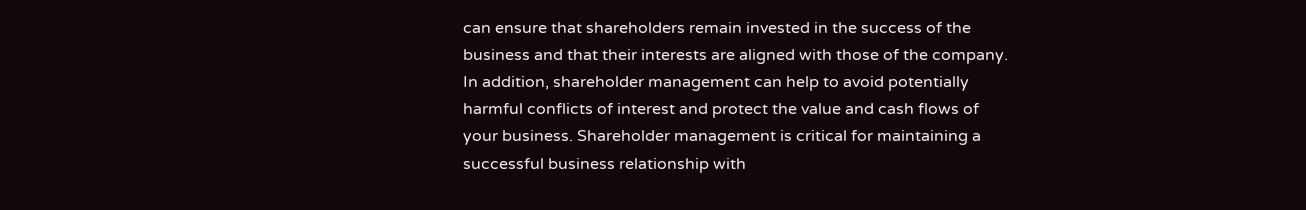can ensure that shareholders remain invested in the success of the business and that their interests are aligned with those of the company. In addition, shareholder management can help to avoid potentially harmful conflicts of interest and protect the value and cash flows of your business. Shareholder management is critical for maintaining a successful business relationship with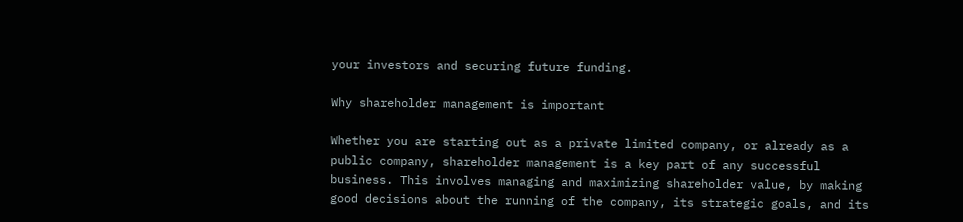your investors and securing future funding.

Why shareholder management is important

Whether you are starting out as a private limited company, or already as a public company, shareholder management is a key part of any successful business. This involves managing and maximizing shareholder value, by making good decisions about the running of the company, its strategic goals, and its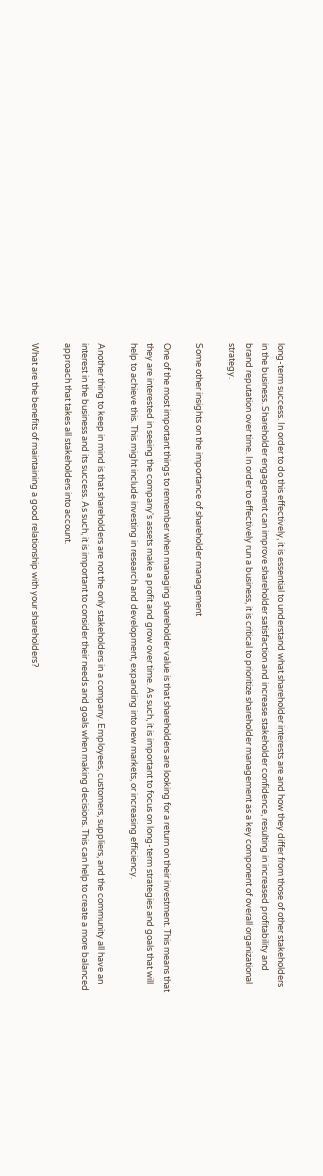long-term success. In order to do this effectively, it is essential to understand what shareholder interests are and how they differ from those of other stakeholders in the business. Shareholder engagement can improve shareholder satisfaction and increase stakeholder confidence, resulting in increased profitability and brand reputation over time. In order to effectively run a business, it is critical to prioritize shareholder management as a key component of overall organizational strategy.

Some other insights on the importance of shareholder management

One of the most important things to remember when managing shareholder value is that shareholders are looking for a return on their investment. This means that they are interested in seeing the company's assets make a profit and grow over time. As such, it is important to focus on long-term strategies and goals that will help to achieve this. This might include investing in research and development, expanding into new markets, or increasing efficiency.

Another thing to keep in mind is that shareholders are not the only stakeholders in a company. Employees, customers, suppliers, and the community all have an interest in the business and its success. As such, it is important to consider their needs and goals when making decisions. This can help to create a more balanced approach that takes all stakeholders into account.

What are the benefits of maintaining a good relationship with your shareholders?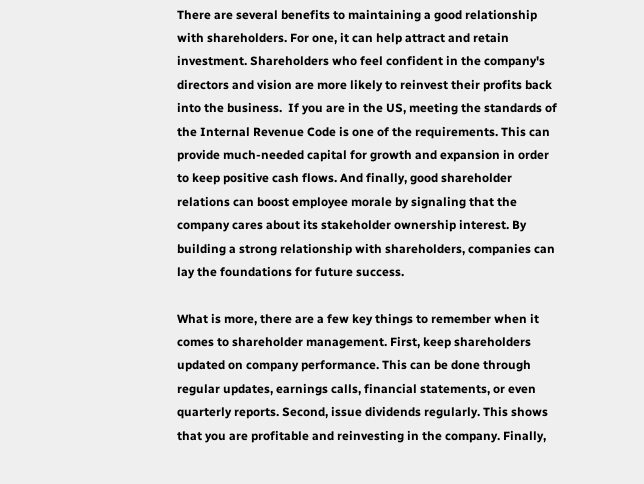There are several benefits to maintaining a good relationship with shareholders. For one, it can help attract and retain investment. Shareholders who feel confident in the company's directors and vision are more likely to reinvest their profits back into the business.  If you are in the US, meeting the standards of the Internal Revenue Code is one of the requirements. This can provide much-needed capital for growth and expansion in order to keep positive cash flows. And finally, good shareholder relations can boost employee morale by signaling that the company cares about its stakeholder ownership interest. By building a strong relationship with shareholders, companies can lay the foundations for future success.

What is more, there are a few key things to remember when it comes to shareholder management. First, keep shareholders updated on company performance. This can be done through regular updates, earnings calls, financial statements, or even quarterly reports. Second, issue dividends regularly. This shows that you are profitable and reinvesting in the company. Finally,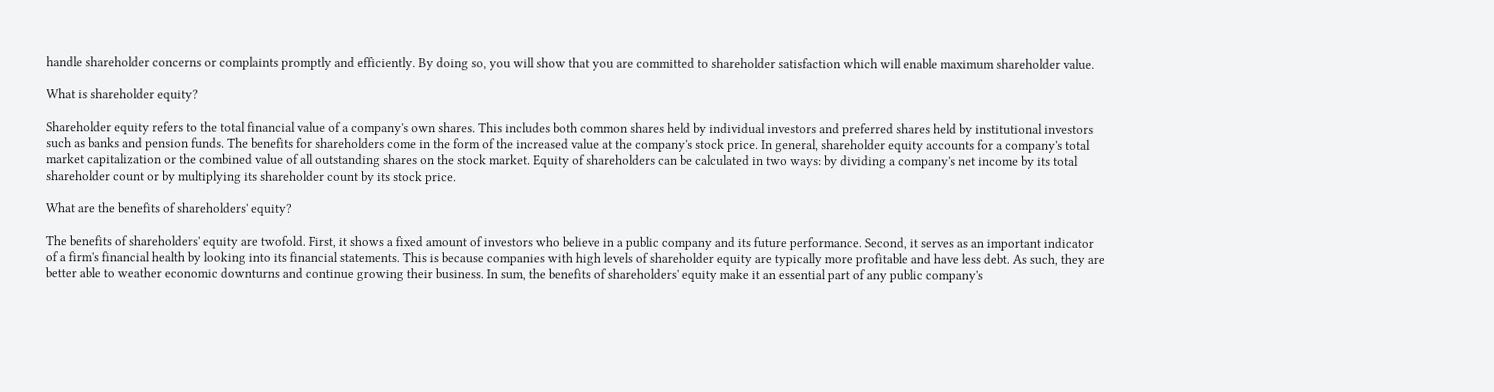handle shareholder concerns or complaints promptly and efficiently. By doing so, you will show that you are committed to shareholder satisfaction which will enable maximum shareholder value.

What is shareholder equity?

Shareholder equity refers to the total financial value of a company's own shares. This includes both common shares held by individual investors and preferred shares held by institutional investors such as banks and pension funds. The benefits for shareholders come in the form of the increased value at the company's stock price. In general, shareholder equity accounts for a company's total market capitalization or the combined value of all outstanding shares on the stock market. Equity of shareholders can be calculated in two ways: by dividing a company's net income by its total shareholder count or by multiplying its shareholder count by its stock price.

What are the benefits of shareholders' equity?

The benefits of shareholders' equity are twofold. First, it shows a fixed amount of investors who believe in a public company and its future performance. Second, it serves as an important indicator of a firm's financial health by looking into its financial statements. This is because companies with high levels of shareholder equity are typically more profitable and have less debt. As such, they are better able to weather economic downturns and continue growing their business. In sum, the benefits of shareholders' equity make it an essential part of any public company's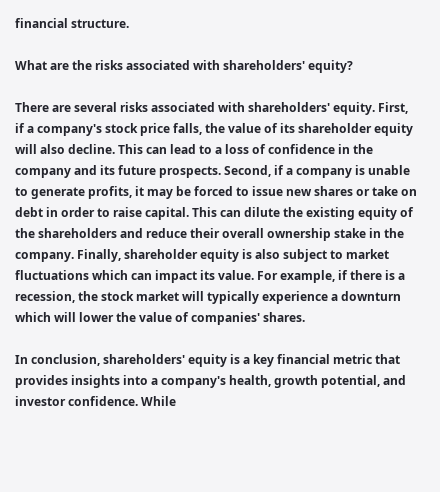financial structure.

What are the risks associated with shareholders' equity?

There are several risks associated with shareholders' equity. First, if a company's stock price falls, the value of its shareholder equity will also decline. This can lead to a loss of confidence in the company and its future prospects. Second, if a company is unable to generate profits, it may be forced to issue new shares or take on debt in order to raise capital. This can dilute the existing equity of the shareholders and reduce their overall ownership stake in the company. Finally, shareholder equity is also subject to market fluctuations which can impact its value. For example, if there is a recession, the stock market will typically experience a downturn which will lower the value of companies' shares.

In conclusion, shareholders' equity is a key financial metric that provides insights into a company's health, growth potential, and investor confidence. While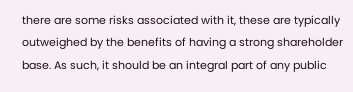there are some risks associated with it, these are typically outweighed by the benefits of having a strong shareholder base. As such, it should be an integral part of any public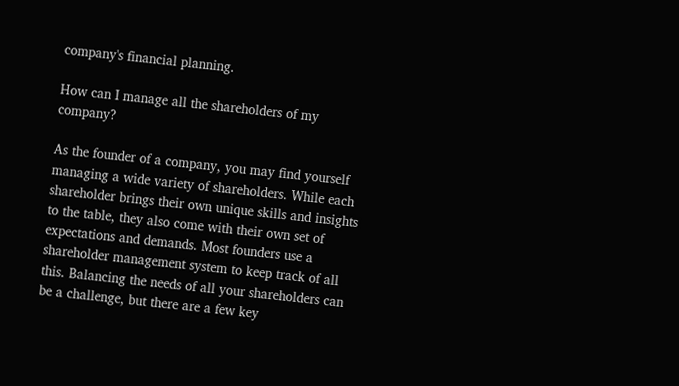company's financial planning.

How can I manage all the shareholders of my company?

As the founder of a company, you may find yourself managing a wide variety of shareholders. While each shareholder brings their own unique skills and insights to the table, they also come with their own set of expectations and demands. Most founders use a shareholder management system to keep track of all this. Balancing the needs of all your shareholders can be a challenge, but there are a few key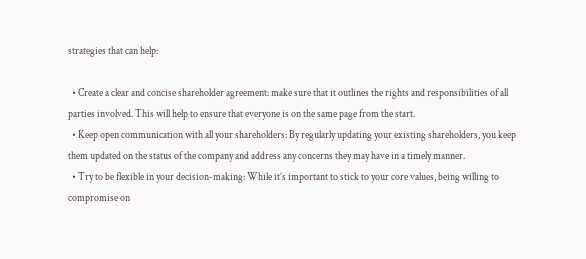strategies that can help:

  • Create a clear and concise shareholder agreement: make sure that it outlines the rights and responsibilities of all parties involved. This will help to ensure that everyone is on the same page from the start.
  • Keep open communication with all your shareholders: By regularly updating your existing shareholders, you keep them updated on the status of the company and address any concerns they may have in a timely manner.
  • Try to be flexible in your decision-making: While it’s important to stick to your core values, being willing to compromise on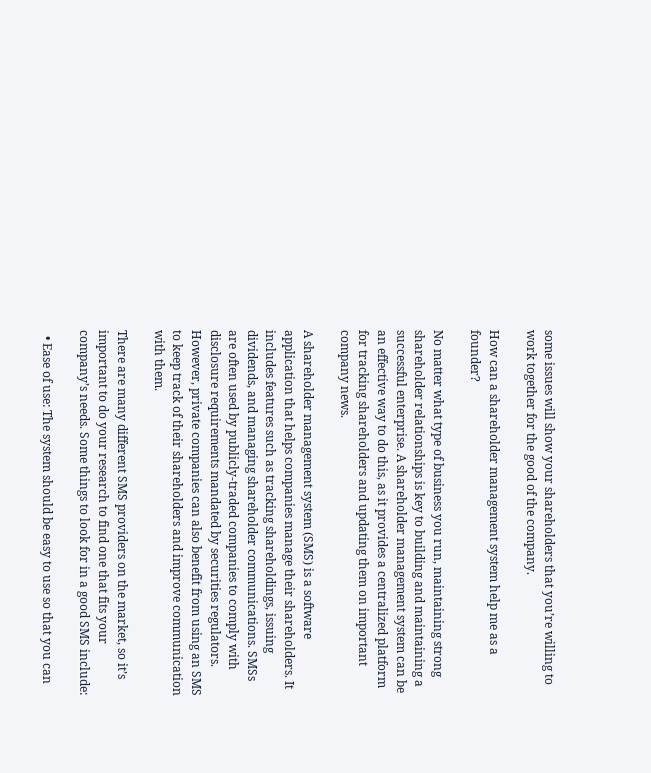some issues will show your shareholders that you’re willing to work together for the good of the company.

How can a shareholder management system help me as a founder?

No matter what type of business you run, maintaining strong shareholder relationships is key to building and maintaining a successful enterprise. A shareholder management system can be an effective way to do this, as it provides a centralized platform for tracking shareholders and updating them on important company news.

A shareholder management system (SMS) is a software application that helps companies manage their shareholders. It includes features such as tracking shareholdings, issuing dividends, and managing shareholder communications. SMSs are often used by publicly-traded companies to comply with disclosure requirements mandated by securities regulators. However, private companies can also benefit from using an SMS to keep track of their shareholders and improve communication with them.

There are many different SMS providers on the market, so it’s important to do your research to find one that fits your company’s needs. Some things to look for in a good SMS include:

  • Ease of use: The system should be easy to use so that you can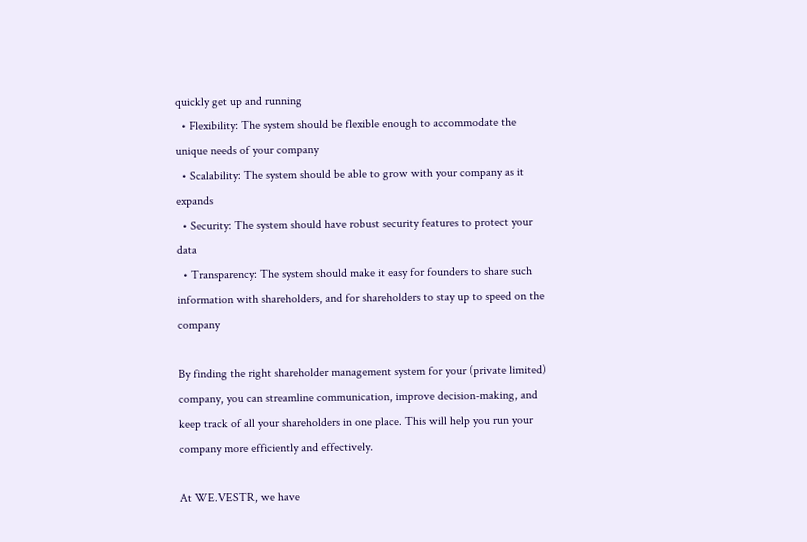quickly get up and running
  • Flexibility: The system should be flexible enough to accommodate the unique needs of your company
  • Scalability: The system should be able to grow with your company as it expands
  • Security: The system should have robust security features to protect your data
  • Transparency: The system should make it easy for founders to share such information with shareholders, and for shareholders to stay up to speed on the company

By finding the right shareholder management system for your (private limited) company, you can streamline communication, improve decision-making, and keep track of all your shareholders in one place. This will help you run your company more efficiently and effectively.

At WE.VESTR, we have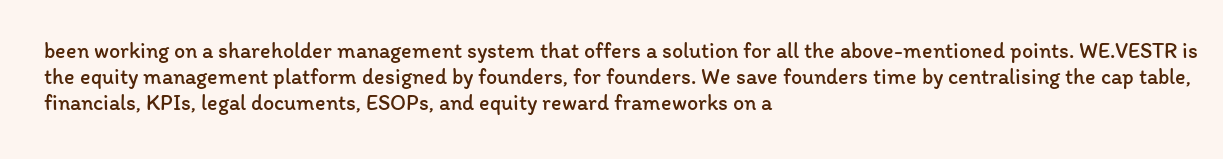been working on a shareholder management system that offers a solution for all the above-mentioned points. WE.VESTR is the equity management platform designed by founders, for founders. We save founders time by centralising the cap table, financials, KPIs, legal documents, ESOPs, and equity reward frameworks on a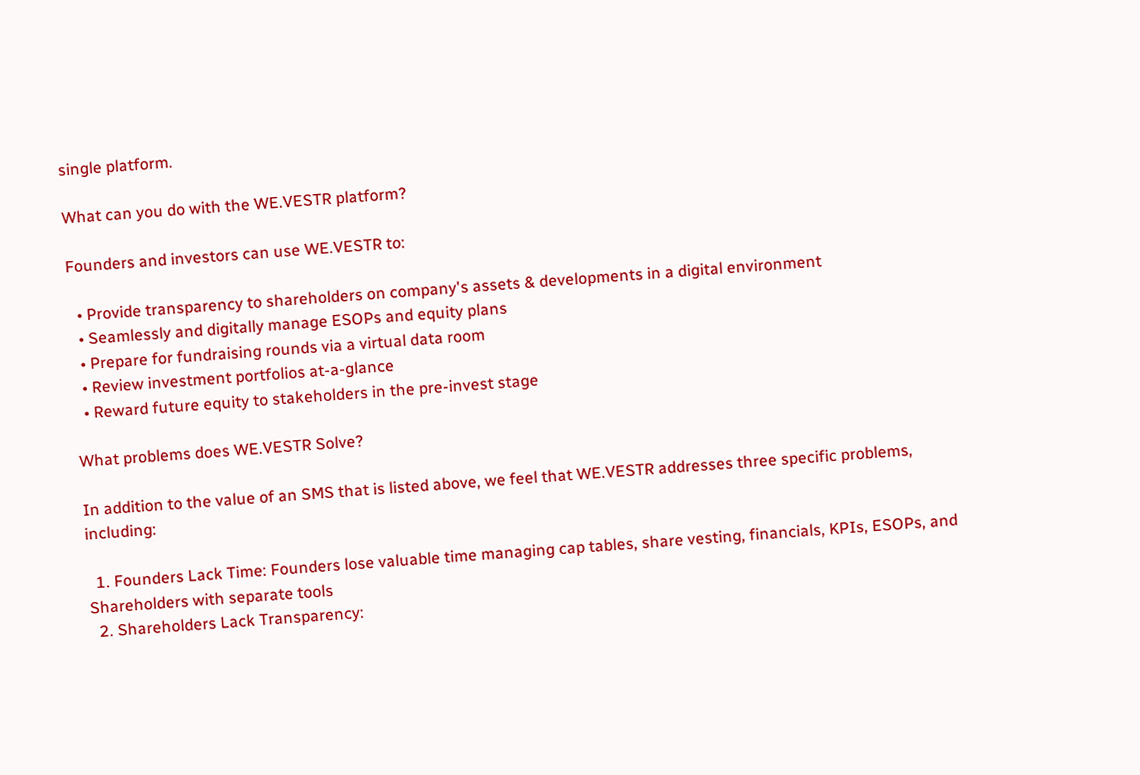single platform.

What can you do with the WE.VESTR platform?

Founders and investors can use WE.VESTR to:

  • Provide transparency to shareholders on company's assets & developments in a digital environment
  • Seamlessly and digitally manage ESOPs and equity plans
  • Prepare for fundraising rounds via a virtual data room
  • Review investment portfolios at-a-glance
  • Reward future equity to stakeholders in the pre-invest stage

What problems does WE.VESTR Solve?

In addition to the value of an SMS that is listed above, we feel that WE.VESTR addresses three specific problems, including:

  1. Founders Lack Time: Founders lose valuable time managing cap tables, share vesting, financials, KPIs, ESOPs, and Shareholders with separate tools
  2. Shareholders Lack Transparency: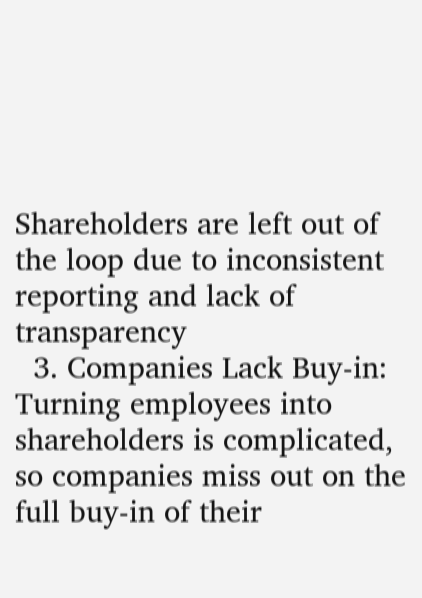Shareholders are left out of the loop due to inconsistent reporting and lack of transparency
  3. Companies Lack Buy-in: Turning employees into shareholders is complicated, so companies miss out on the full buy-in of their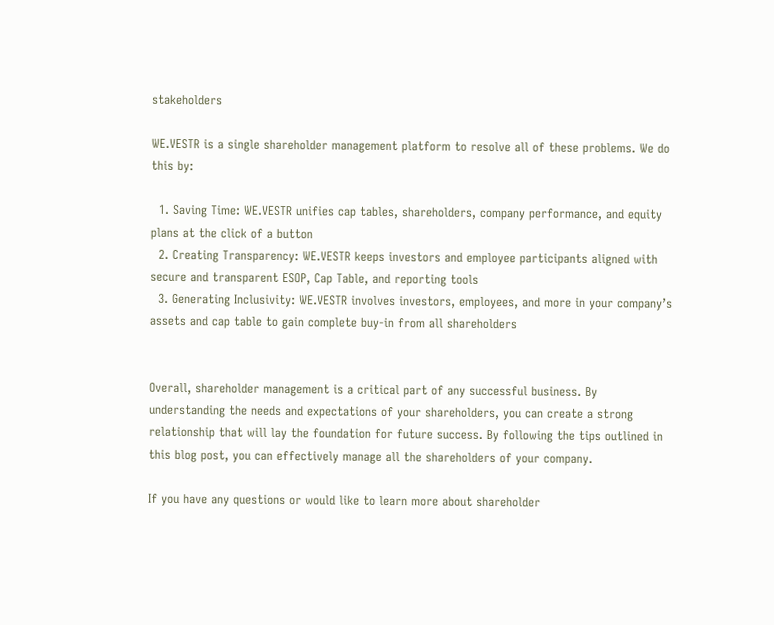stakeholders

WE.VESTR is a single shareholder management platform to resolve all of these problems. We do this by:

  1. Saving Time: WE.VESTR unifies cap tables, shareholders, company performance, and equity plans at the click of a button
  2. Creating Transparency: WE.VESTR keeps investors and employee participants aligned with secure and transparent ESOP, Cap Table, and reporting tools
  3. Generating Inclusivity: WE.VESTR involves investors, employees, and more in your company’s assets and cap table to gain complete buy-in from all shareholders


Overall, shareholder management is a critical part of any successful business. By understanding the needs and expectations of your shareholders, you can create a strong relationship that will lay the foundation for future success. By following the tips outlined in this blog post, you can effectively manage all the shareholders of your company.

If you have any questions or would like to learn more about shareholder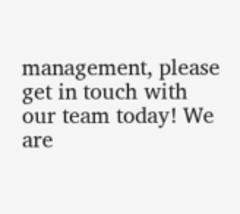management, please get in touch with our team today! We are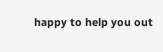happy to help you out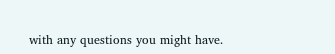with any questions you might have.